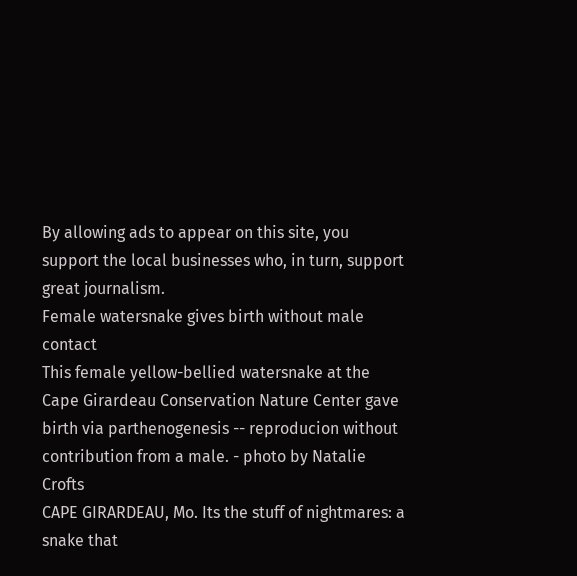By allowing ads to appear on this site, you support the local businesses who, in turn, support great journalism.
Female watersnake gives birth without male contact
This female yellow-bellied watersnake at the Cape Girardeau Conservation Nature Center gave birth via parthenogenesis -- reproducion without contribution from a male. - photo by Natalie Crofts
CAPE GIRARDEAU, Mo. Its the stuff of nightmares: a snake that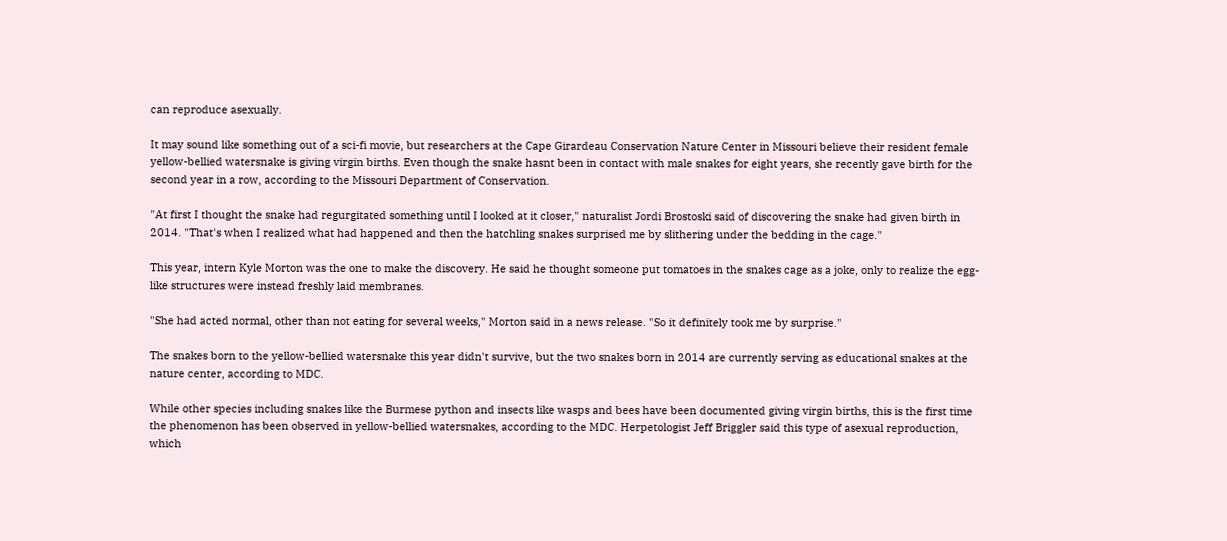can reproduce asexually.

It may sound like something out of a sci-fi movie, but researchers at the Cape Girardeau Conservation Nature Center in Missouri believe their resident female yellow-bellied watersnake is giving virgin births. Even though the snake hasnt been in contact with male snakes for eight years, she recently gave birth for the second year in a row, according to the Missouri Department of Conservation.

"At first I thought the snake had regurgitated something until I looked at it closer," naturalist Jordi Brostoski said of discovering the snake had given birth in 2014. "That's when I realized what had happened and then the hatchling snakes surprised me by slithering under the bedding in the cage."

This year, intern Kyle Morton was the one to make the discovery. He said he thought someone put tomatoes in the snakes cage as a joke, only to realize the egg-like structures were instead freshly laid membranes.

"She had acted normal, other than not eating for several weeks," Morton said in a news release. "So it definitely took me by surprise."

The snakes born to the yellow-bellied watersnake this year didn't survive, but the two snakes born in 2014 are currently serving as educational snakes at the nature center, according to MDC.

While other species including snakes like the Burmese python and insects like wasps and bees have been documented giving virgin births, this is the first time the phenomenon has been observed in yellow-bellied watersnakes, according to the MDC. Herpetologist Jeff Briggler said this type of asexual reproduction, which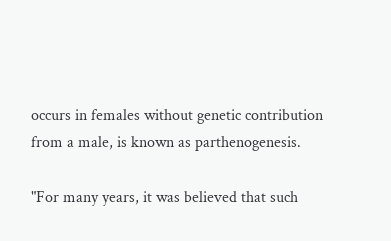occurs in females without genetic contribution from a male, is known as parthenogenesis.

"For many years, it was believed that such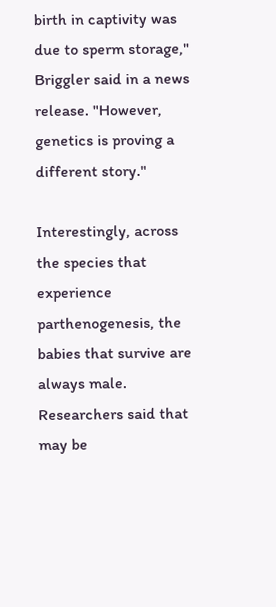birth in captivity was due to sperm storage," Briggler said in a news release. "However, genetics is proving a different story."

Interestingly, across the species that experience parthenogenesis, the babies that survive are always male. Researchers said that may be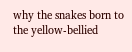why the snakes born to the yellow-bellied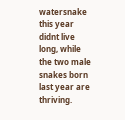watersnake this year didnt live long, while the two male snakes born last year are thriving.